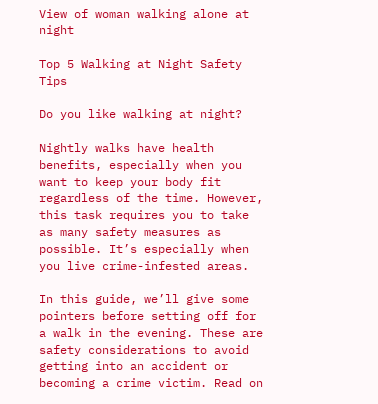View of woman walking alone at night

Top 5 Walking at Night Safety Tips

Do you like walking at night?

Nightly walks have health benefits, especially when you want to keep your body fit regardless of the time. However, this task requires you to take as many safety measures as possible. It’s especially when you live crime-infested areas.

In this guide, we’ll give some pointers before setting off for a walk in the evening. These are safety considerations to avoid getting into an accident or becoming a crime victim. Read on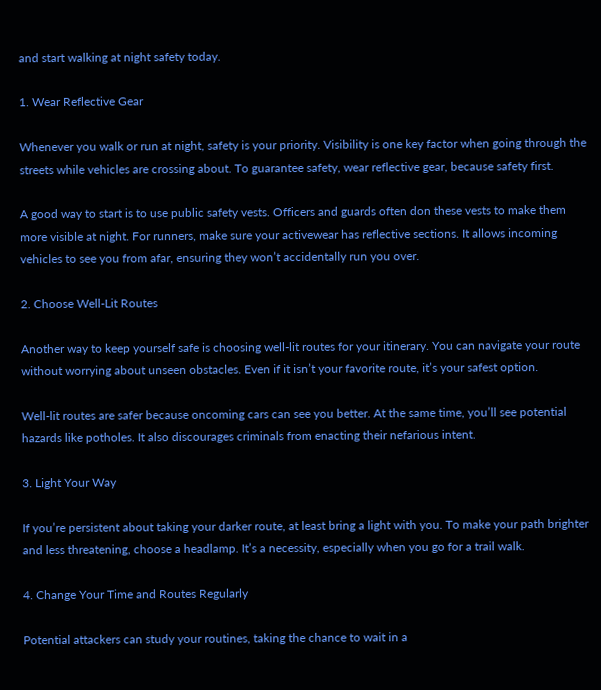and start walking at night safety today.

1. Wear Reflective Gear

Whenever you walk or run at night, safety is your priority. Visibility is one key factor when going through the streets while vehicles are crossing about. To guarantee safety, wear reflective gear, because safety first.

A good way to start is to use public safety vests. Officers and guards often don these vests to make them more visible at night. For runners, make sure your activewear has reflective sections. It allows incoming vehicles to see you from afar, ensuring they won’t accidentally run you over.

2. Choose Well-Lit Routes

Another way to keep yourself safe is choosing well-lit routes for your itinerary. You can navigate your route without worrying about unseen obstacles. Even if it isn’t your favorite route, it’s your safest option.

Well-lit routes are safer because oncoming cars can see you better. At the same time, you’ll see potential hazards like potholes. It also discourages criminals from enacting their nefarious intent.

3. Light Your Way

If you’re persistent about taking your darker route, at least bring a light with you. To make your path brighter and less threatening, choose a headlamp. It’s a necessity, especially when you go for a trail walk.

4. Change Your Time and Routes Regularly

Potential attackers can study your routines, taking the chance to wait in a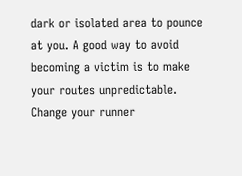dark or isolated area to pounce at you. A good way to avoid becoming a victim is to make your routes unpredictable. Change your runner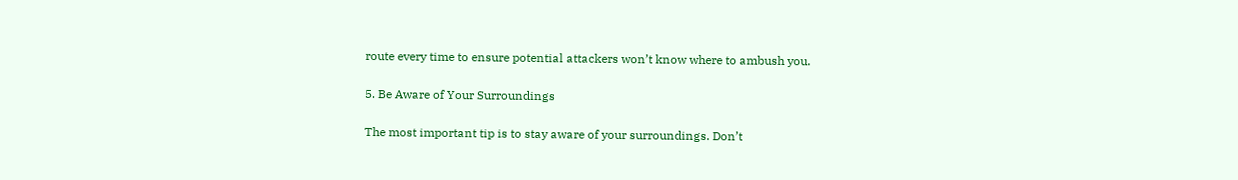route every time to ensure potential attackers won’t know where to ambush you.

5. Be Aware of Your Surroundings

The most important tip is to stay aware of your surroundings. Don’t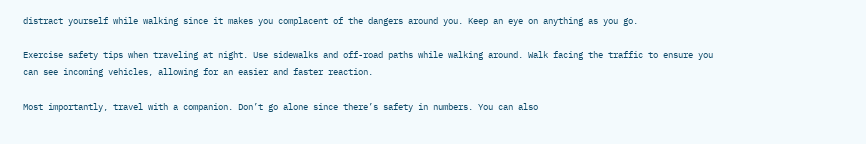distract yourself while walking since it makes you complacent of the dangers around you. Keep an eye on anything as you go.

Exercise safety tips when traveling at night. Use sidewalks and off-road paths while walking around. Walk facing the traffic to ensure you can see incoming vehicles, allowing for an easier and faster reaction.

Most importantly, travel with a companion. Don’t go alone since there’s safety in numbers. You can also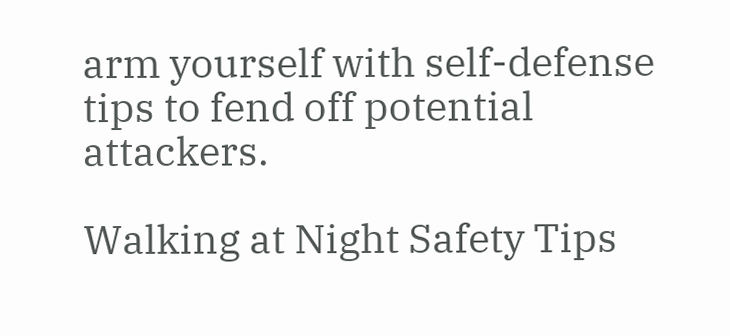arm yourself with self-defense tips to fend off potential attackers.

Walking at Night Safety Tips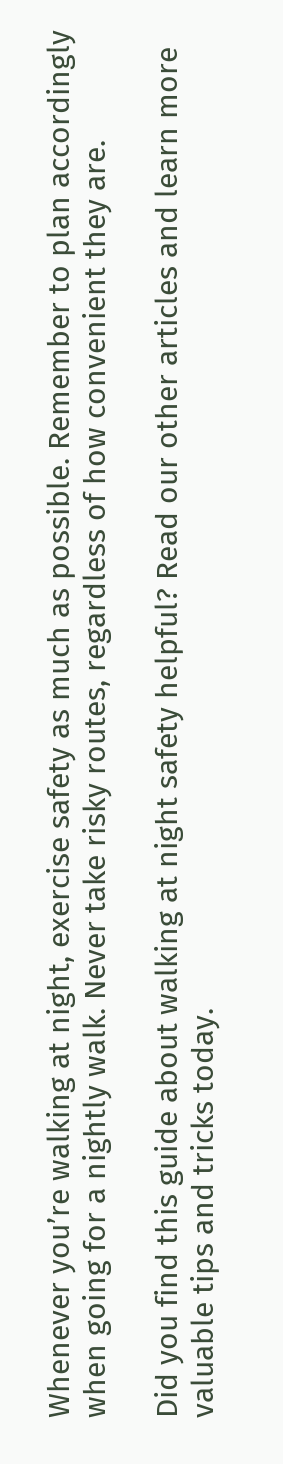Whenever you’re walking at night, exercise safety as much as possible. Remember to plan accordingly when going for a nightly walk. Never take risky routes, regardless of how convenient they are.

Did you find this guide about walking at night safety helpful? Read our other articles and learn more valuable tips and tricks today.